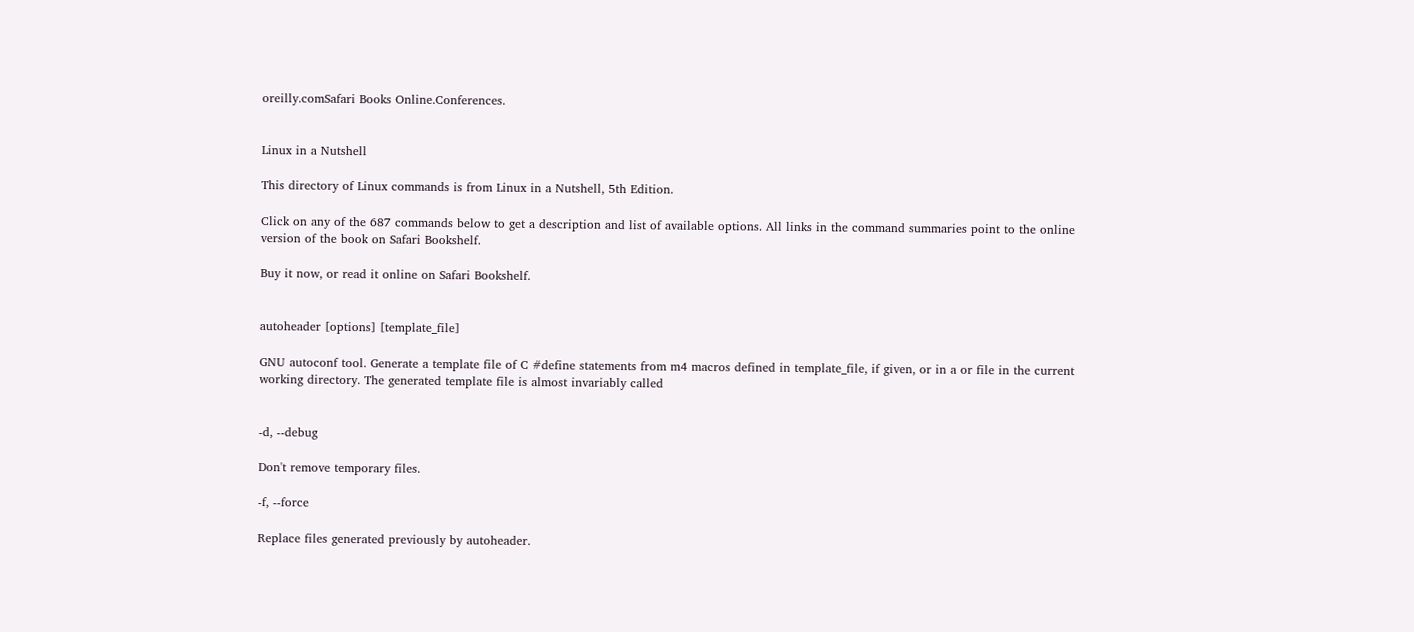oreilly.comSafari Books Online.Conferences.


Linux in a Nutshell

This directory of Linux commands is from Linux in a Nutshell, 5th Edition.

Click on any of the 687 commands below to get a description and list of available options. All links in the command summaries point to the online version of the book on Safari Bookshelf.

Buy it now, or read it online on Safari Bookshelf.


autoheader [options] [template_file]

GNU autoconf tool. Generate a template file of C #define statements from m4 macros defined in template_file, if given, or in a or file in the current working directory. The generated template file is almost invariably called


-d, --debug

Don't remove temporary files.

-f, --force

Replace files generated previously by autoheader.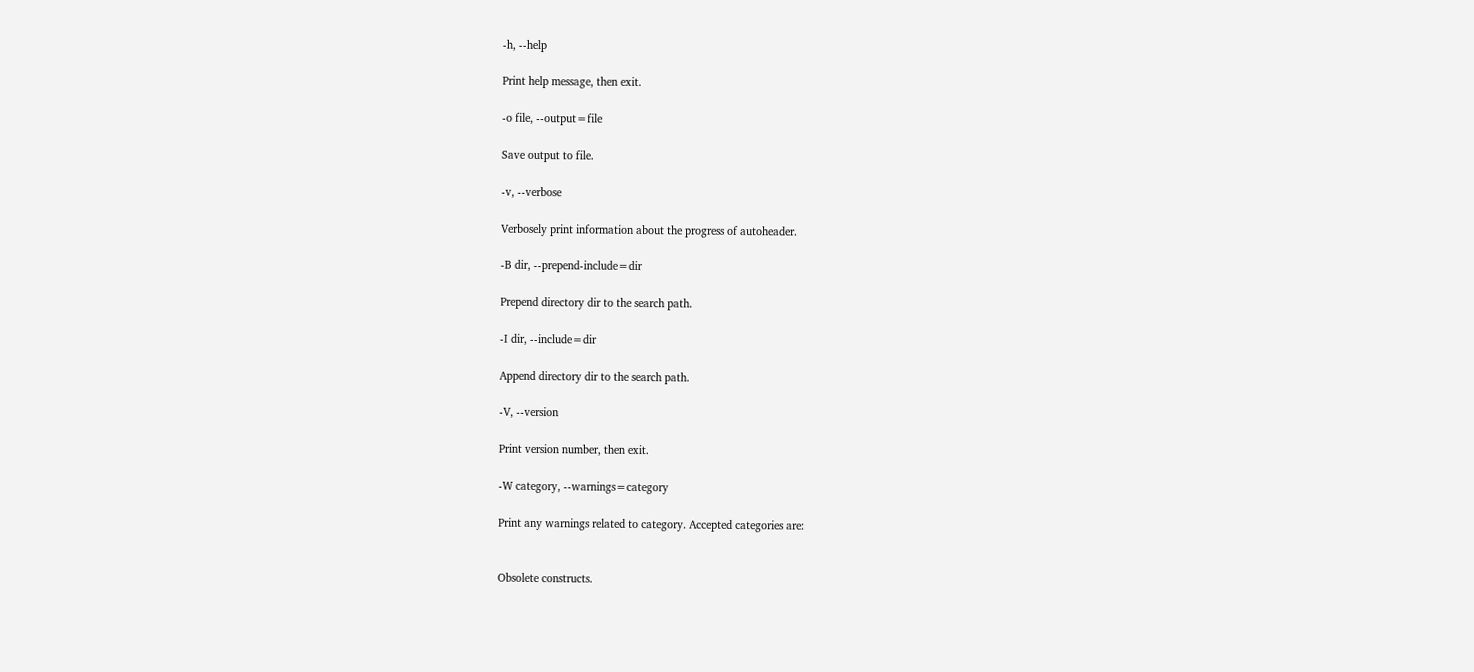-h, --help

Print help message, then exit.

-o file, --output=file

Save output to file.

-v, --verbose

Verbosely print information about the progress of autoheader.

-B dir, --prepend-include=dir

Prepend directory dir to the search path.

-I dir, --include=dir

Append directory dir to the search path.

-V, --version

Print version number, then exit.

-W category, --warnings=category

Print any warnings related to category. Accepted categories are:


Obsolete constructs.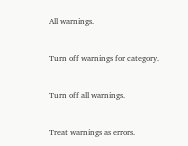All warnings.


Turn off warnings for category.


Turn off all warnings.


Treat warnings as errors.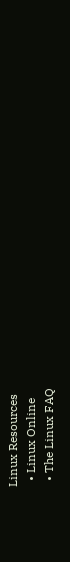Linux Resources
  • Linux Online
  • The Linux FAQ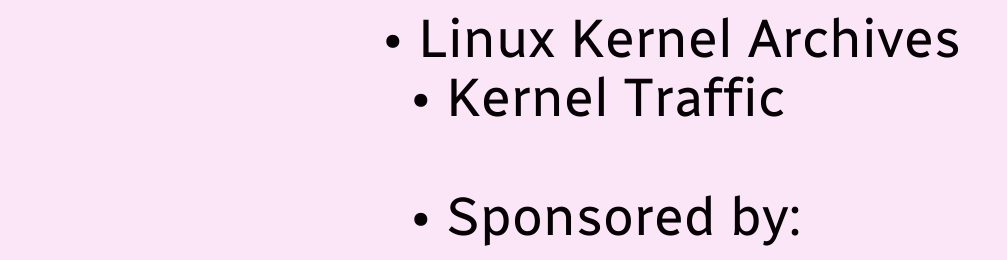• Linux Kernel Archives
  • Kernel Traffic

  • Sponsored by: